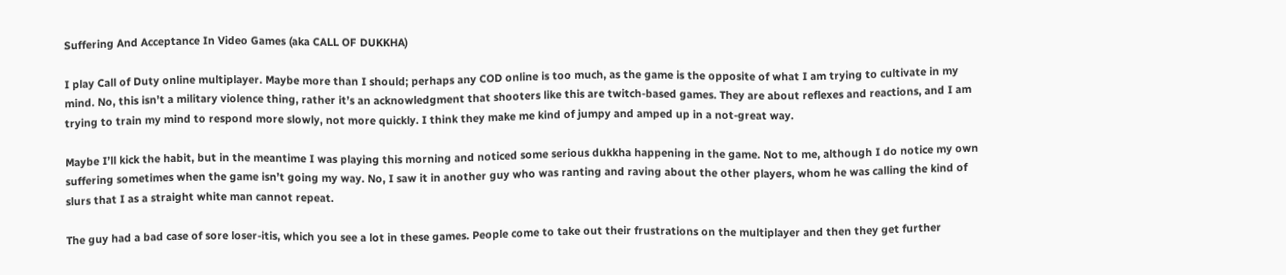Suffering And Acceptance In Video Games (aka CALL OF DUKKHA)

I play Call of Duty online multiplayer. Maybe more than I should; perhaps any COD online is too much, as the game is the opposite of what I am trying to cultivate in my mind. No, this isn’t a military violence thing, rather it’s an acknowledgment that shooters like this are twitch-based games. They are about reflexes and reactions, and I am trying to train my mind to respond more slowly, not more quickly. I think they make me kind of jumpy and amped up in a not-great way.

Maybe I’ll kick the habit, but in the meantime I was playing this morning and noticed some serious dukkha happening in the game. Not to me, although I do notice my own suffering sometimes when the game isn’t going my way. No, I saw it in another guy who was ranting and raving about the other players, whom he was calling the kind of slurs that I as a straight white man cannot repeat.

The guy had a bad case of sore loser-itis, which you see a lot in these games. People come to take out their frustrations on the multiplayer and then they get further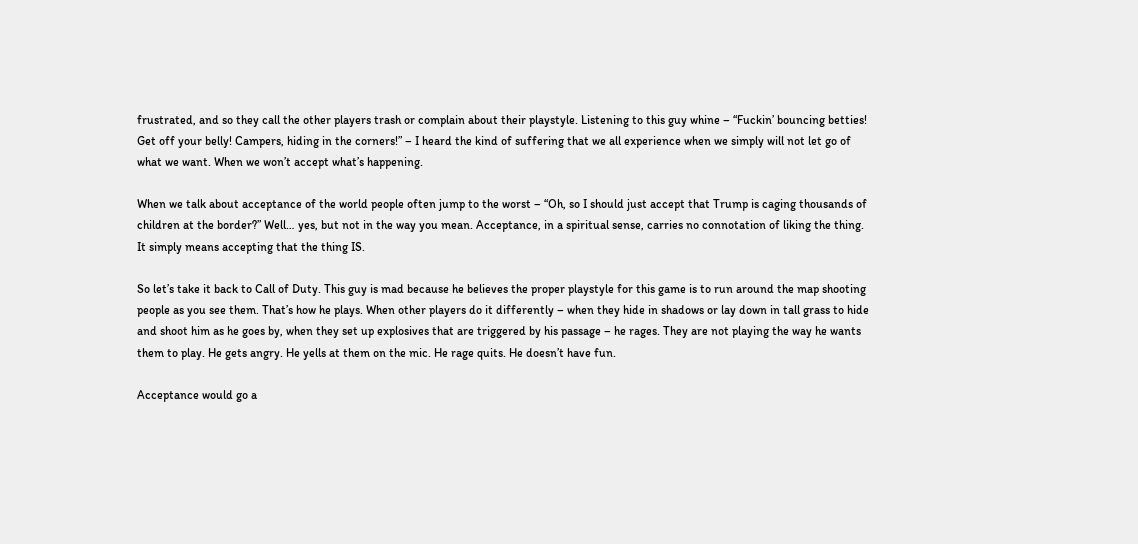frustrated, and so they call the other players trash or complain about their playstyle. Listening to this guy whine – “Fuckin’ bouncing betties! Get off your belly! Campers, hiding in the corners!” – I heard the kind of suffering that we all experience when we simply will not let go of what we want. When we won’t accept what’s happening.

When we talk about acceptance of the world people often jump to the worst – “Oh, so I should just accept that Trump is caging thousands of children at the border?” Well… yes, but not in the way you mean. Acceptance, in a spiritual sense, carries no connotation of liking the thing. It simply means accepting that the thing IS.

So let’s take it back to Call of Duty. This guy is mad because he believes the proper playstyle for this game is to run around the map shooting people as you see them. That’s how he plays. When other players do it differently – when they hide in shadows or lay down in tall grass to hide and shoot him as he goes by, when they set up explosives that are triggered by his passage – he rages. They are not playing the way he wants them to play. He gets angry. He yells at them on the mic. He rage quits. He doesn’t have fun.

Acceptance would go a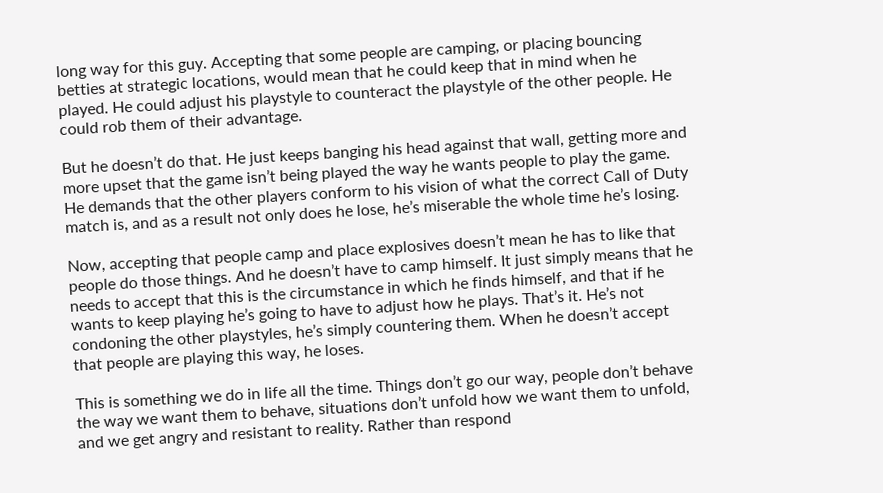long way for this guy. Accepting that some people are camping, or placing bouncing betties at strategic locations, would mean that he could keep that in mind when he played. He could adjust his playstyle to counteract the playstyle of the other people. He could rob them of their advantage.

But he doesn’t do that. He just keeps banging his head against that wall, getting more and more upset that the game isn’t being played the way he wants people to play the game. He demands that the other players conform to his vision of what the correct Call of Duty match is, and as a result not only does he lose, he’s miserable the whole time he’s losing.

Now, accepting that people camp and place explosives doesn’t mean he has to like that people do those things. And he doesn’t have to camp himself. It just simply means that he needs to accept that this is the circumstance in which he finds himself, and that if he wants to keep playing he’s going to have to adjust how he plays. That’s it. He’s not condoning the other playstyles, he’s simply countering them. When he doesn’t accept that people are playing this way, he loses.

This is something we do in life all the time. Things don’t go our way, people don’t behave the way we want them to behave, situations don’t unfold how we want them to unfold, and we get angry and resistant to reality. Rather than respond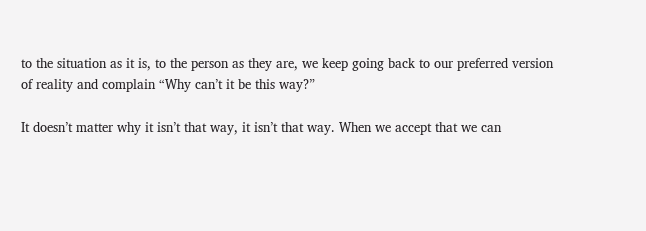to the situation as it is, to the person as they are, we keep going back to our preferred version of reality and complain “Why can’t it be this way?”

It doesn’t matter why it isn’t that way, it isn’t that way. When we accept that we can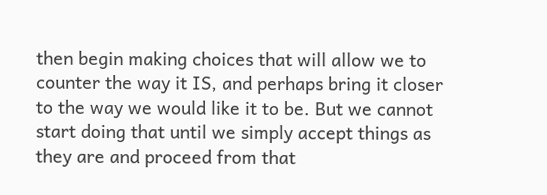then begin making choices that will allow we to counter the way it IS, and perhaps bring it closer to the way we would like it to be. But we cannot start doing that until we simply accept things as they are and proceed from that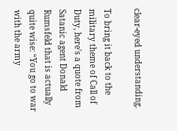clear-eyed understanding.

To bring it back to the military theme of Call of Duty, here’s a quote from Satanic agent Donald Rumsfeld that is actually quite wise: “You go to war with the army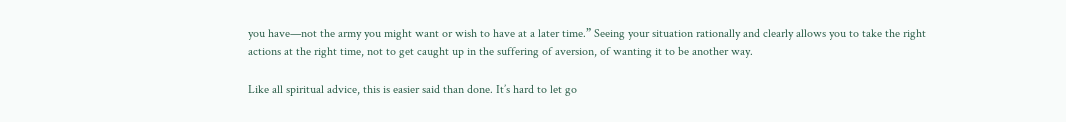you have—not the army you might want or wish to have at a later time.” Seeing your situation rationally and clearly allows you to take the right actions at the right time, not to get caught up in the suffering of aversion, of wanting it to be another way.

Like all spiritual advice, this is easier said than done. It’s hard to let go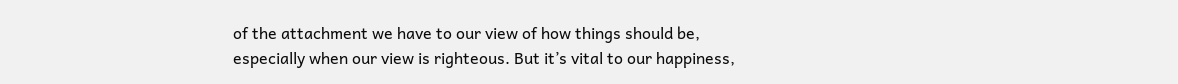of the attachment we have to our view of how things should be, especially when our view is righteous. But it’s vital to our happiness,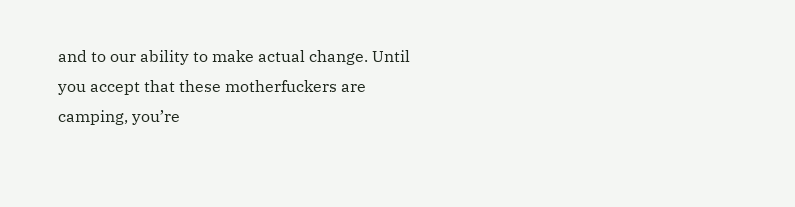and to our ability to make actual change. Until you accept that these motherfuckers are camping, you’re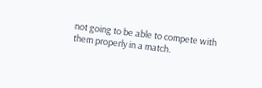not going to be able to compete with them properly in a match.